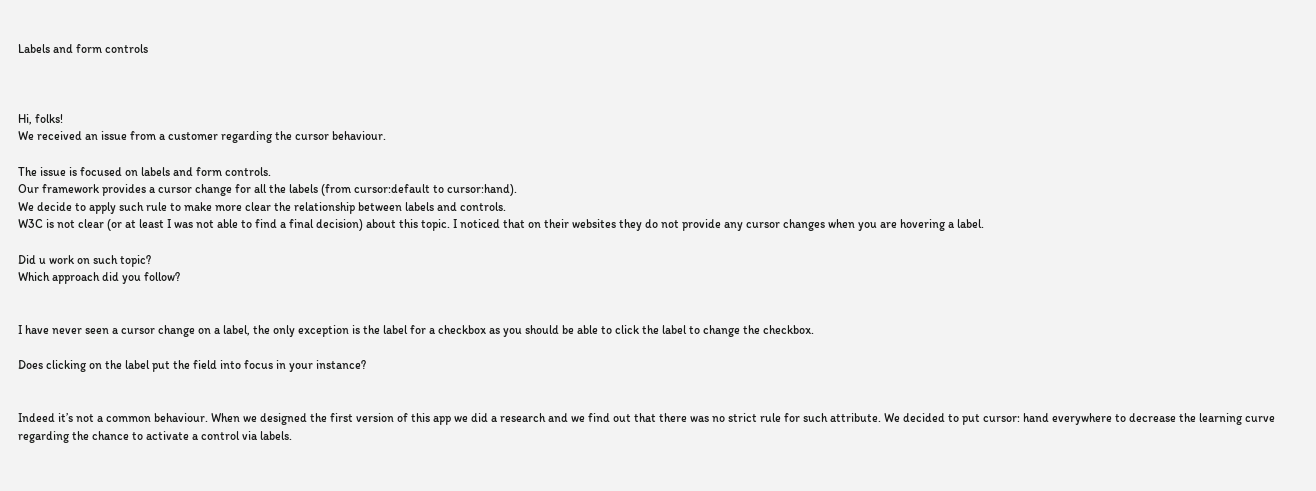Labels and form controls



Hi, folks!
We received an issue from a customer regarding the cursor behaviour.

The issue is focused on labels and form controls.
Our framework provides a cursor change for all the labels (from cursor:default to cursor:hand).
We decide to apply such rule to make more clear the relationship between labels and controls.
W3C is not clear (or at least I was not able to find a final decision) about this topic. I noticed that on their websites they do not provide any cursor changes when you are hovering a label.

Did u work on such topic?
Which approach did you follow?


I have never seen a cursor change on a label, the only exception is the label for a checkbox as you should be able to click the label to change the checkbox.

Does clicking on the label put the field into focus in your instance?


Indeed it’s not a common behaviour. When we designed the first version of this app we did a research and we find out that there was no strict rule for such attribute. We decided to put cursor: hand everywhere to decrease the learning curve regarding the chance to activate a control via labels.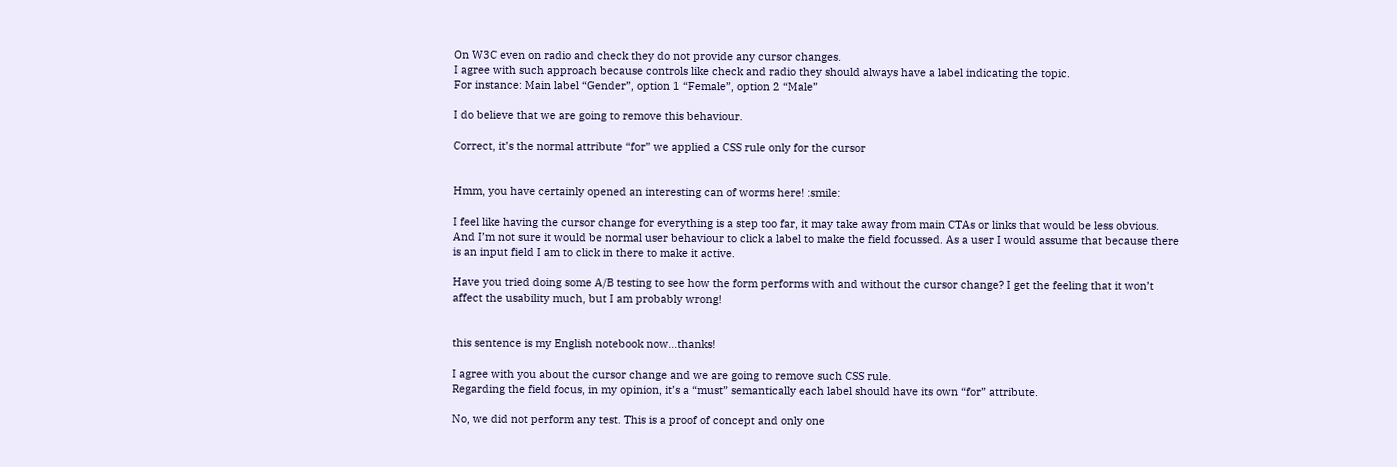On W3C even on radio and check they do not provide any cursor changes.
I agree with such approach because controls like check and radio they should always have a label indicating the topic.
For instance: Main label “Gender”, option 1 “Female”, option 2 “Male”

I do believe that we are going to remove this behaviour.

Correct, it’s the normal attribute “for” we applied a CSS rule only for the cursor


Hmm, you have certainly opened an interesting can of worms here! :smile:

I feel like having the cursor change for everything is a step too far, it may take away from main CTAs or links that would be less obvious. And I’m not sure it would be normal user behaviour to click a label to make the field focussed. As a user I would assume that because there is an input field I am to click in there to make it active.

Have you tried doing some A/B testing to see how the form performs with and without the cursor change? I get the feeling that it won’t affect the usability much, but I am probably wrong!


this sentence is my English notebook now…thanks!

I agree with you about the cursor change and we are going to remove such CSS rule.
Regarding the field focus, in my opinion, it’s a “must” semantically each label should have its own “for” attribute.

No, we did not perform any test. This is a proof of concept and only one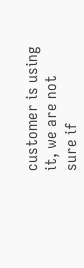customer is using it, we are not sure if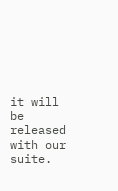it will be released with our suite.